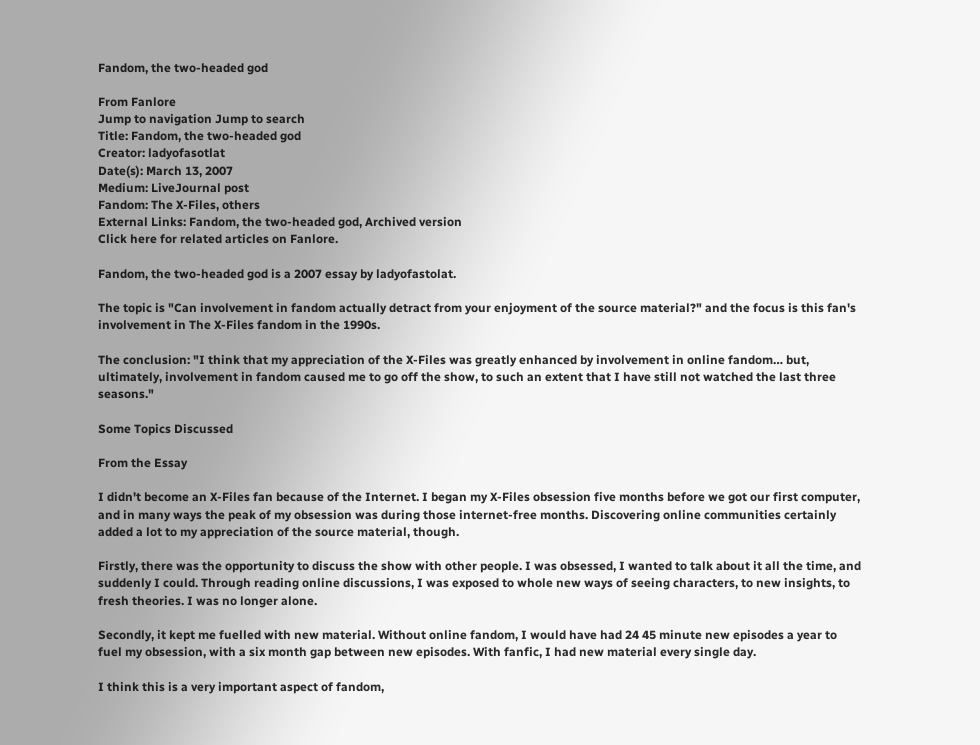Fandom, the two-headed god

From Fanlore
Jump to navigation Jump to search
Title: Fandom, the two-headed god
Creator: ladyofasotlat
Date(s): March 13, 2007
Medium: LiveJournal post
Fandom: The X-Files, others
External Links: Fandom, the two-headed god, Archived version
Click here for related articles on Fanlore.

Fandom, the two-headed god is a 2007 essay by ladyofastolat.

The topic is "Can involvement in fandom actually detract from your enjoyment of the source material?" and the focus is this fan's involvement in The X-Files fandom in the 1990s.

The conclusion: "I think that my appreciation of the X-Files was greatly enhanced by involvement in online fandom… but, ultimately, involvement in fandom caused me to go off the show, to such an extent that I have still not watched the last three seasons."

Some Topics Discussed

From the Essay

I didn't become an X-Files fan because of the Internet. I began my X-Files obsession five months before we got our first computer, and in many ways the peak of my obsession was during those internet-free months. Discovering online communities certainly added a lot to my appreciation of the source material, though.

Firstly, there was the opportunity to discuss the show with other people. I was obsessed, I wanted to talk about it all the time, and suddenly I could. Through reading online discussions, I was exposed to whole new ways of seeing characters, to new insights, to fresh theories. I was no longer alone.

Secondly, it kept me fuelled with new material. Without online fandom, I would have had 24 45 minute new episodes a year to fuel my obsession, with a six month gap between new episodes. With fanfic, I had new material every single day.

I think this is a very important aspect of fandom,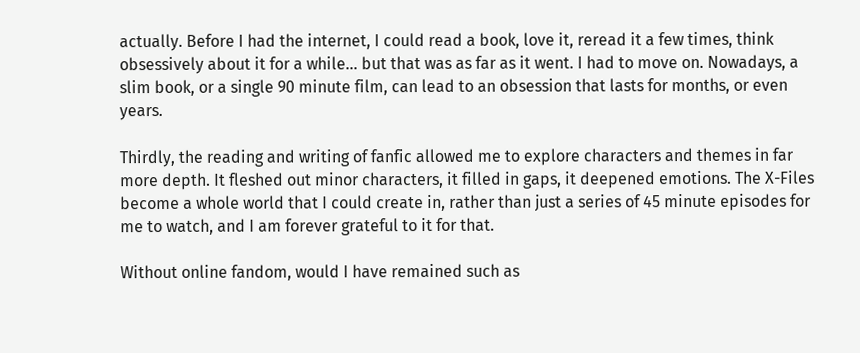actually. Before I had the internet, I could read a book, love it, reread it a few times, think obsessively about it for a while… but that was as far as it went. I had to move on. Nowadays, a slim book, or a single 90 minute film, can lead to an obsession that lasts for months, or even years.

Thirdly, the reading and writing of fanfic allowed me to explore characters and themes in far more depth. It fleshed out minor characters, it filled in gaps, it deepened emotions. The X-Files become a whole world that I could create in, rather than just a series of 45 minute episodes for me to watch, and I am forever grateful to it for that.

Without online fandom, would I have remained such as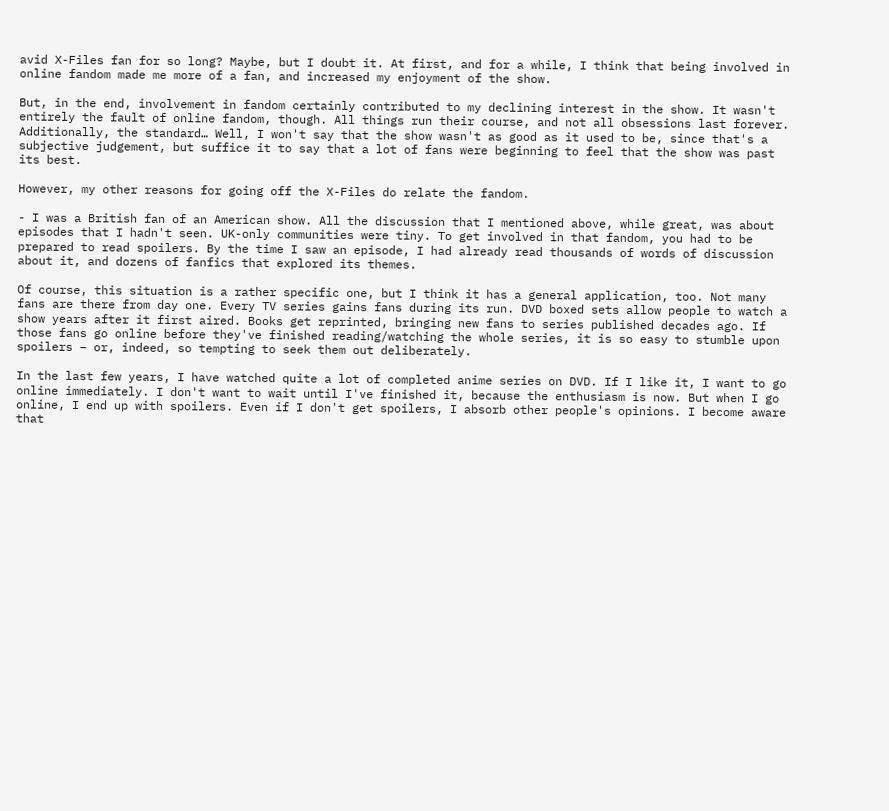avid X-Files fan for so long? Maybe, but I doubt it. At first, and for a while, I think that being involved in online fandom made me more of a fan, and increased my enjoyment of the show.

But, in the end, involvement in fandom certainly contributed to my declining interest in the show. It wasn't entirely the fault of online fandom, though. All things run their course, and not all obsessions last forever. Additionally, the standard… Well, I won't say that the show wasn't as good as it used to be, since that's a subjective judgement, but suffice it to say that a lot of fans were beginning to feel that the show was past its best.

However, my other reasons for going off the X-Files do relate the fandom.

- I was a British fan of an American show. All the discussion that I mentioned above, while great, was about episodes that I hadn't seen. UK-only communities were tiny. To get involved in that fandom, you had to be prepared to read spoilers. By the time I saw an episode, I had already read thousands of words of discussion about it, and dozens of fanfics that explored its themes.

Of course, this situation is a rather specific one, but I think it has a general application, too. Not many fans are there from day one. Every TV series gains fans during its run. DVD boxed sets allow people to watch a show years after it first aired. Books get reprinted, bringing new fans to series published decades ago. If those fans go online before they've finished reading/watching the whole series, it is so easy to stumble upon spoilers – or, indeed, so tempting to seek them out deliberately.

In the last few years, I have watched quite a lot of completed anime series on DVD. If I like it, I want to go online immediately. I don't want to wait until I've finished it, because the enthusiasm is now. But when I go online, I end up with spoilers. Even if I don't get spoilers, I absorb other people's opinions. I become aware that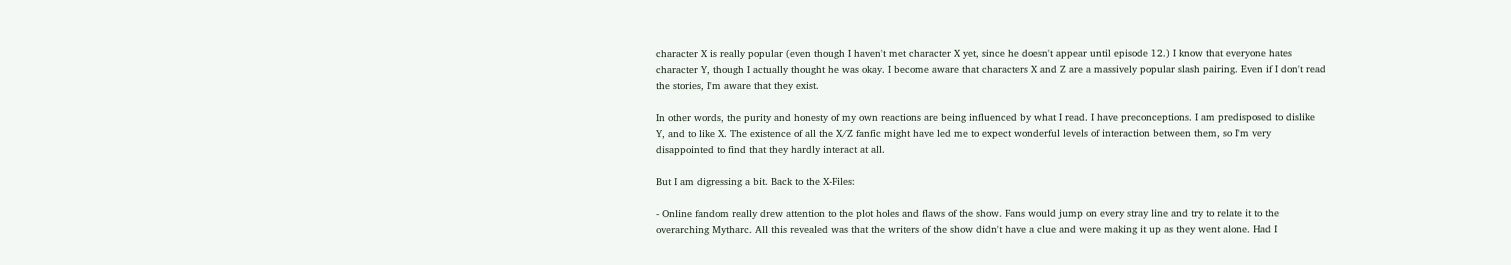character X is really popular (even though I haven't met character X yet, since he doesn't appear until episode 12.) I know that everyone hates character Y, though I actually thought he was okay. I become aware that characters X and Z are a massively popular slash pairing. Even if I don't read the stories, I'm aware that they exist.

In other words, the purity and honesty of my own reactions are being influenced by what I read. I have preconceptions. I am predisposed to dislike Y, and to like X. The existence of all the X/Z fanfic might have led me to expect wonderful levels of interaction between them, so I'm very disappointed to find that they hardly interact at all.

But I am digressing a bit. Back to the X-Files:

- Online fandom really drew attention to the plot holes and flaws of the show. Fans would jump on every stray line and try to relate it to the overarching Mytharc. All this revealed was that the writers of the show didn't have a clue and were making it up as they went alone. Had I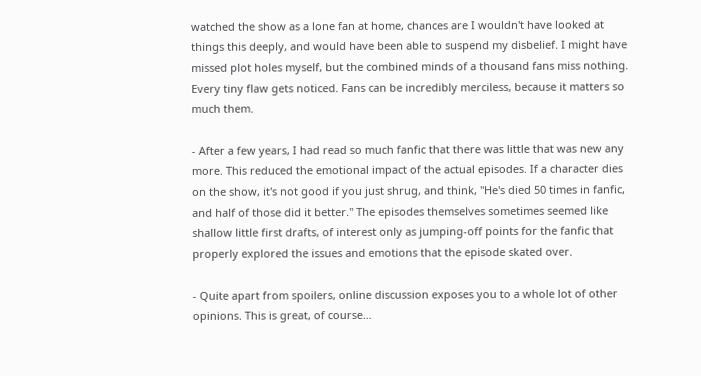watched the show as a lone fan at home, chances are I wouldn't have looked at things this deeply, and would have been able to suspend my disbelief. I might have missed plot holes myself, but the combined minds of a thousand fans miss nothing. Every tiny flaw gets noticed. Fans can be incredibly merciless, because it matters so much them.

- After a few years, I had read so much fanfic that there was little that was new any more. This reduced the emotional impact of the actual episodes. If a character dies on the show, it's not good if you just shrug, and think, "He's died 50 times in fanfic, and half of those did it better." The episodes themselves sometimes seemed like shallow little first drafts, of interest only as jumping-off points for the fanfic that properly explored the issues and emotions that the episode skated over.

- Quite apart from spoilers, online discussion exposes you to a whole lot of other opinions. This is great, of course…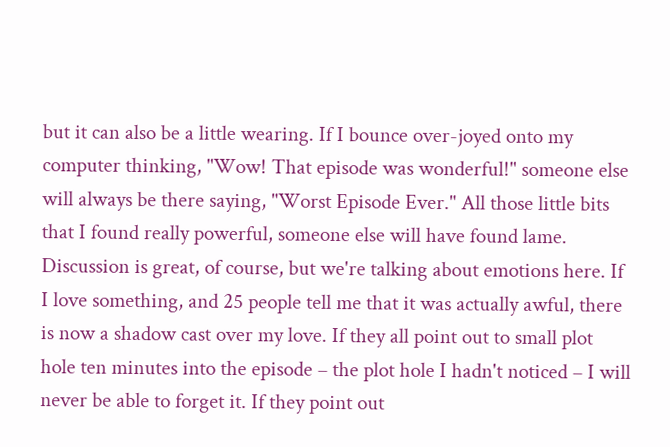but it can also be a little wearing. If I bounce over-joyed onto my computer thinking, "Wow! That episode was wonderful!" someone else will always be there saying, "Worst Episode Ever." All those little bits that I found really powerful, someone else will have found lame. Discussion is great, of course, but we're talking about emotions here. If I love something, and 25 people tell me that it was actually awful, there is now a shadow cast over my love. If they all point out to small plot hole ten minutes into the episode – the plot hole I hadn't noticed – I will never be able to forget it. If they point out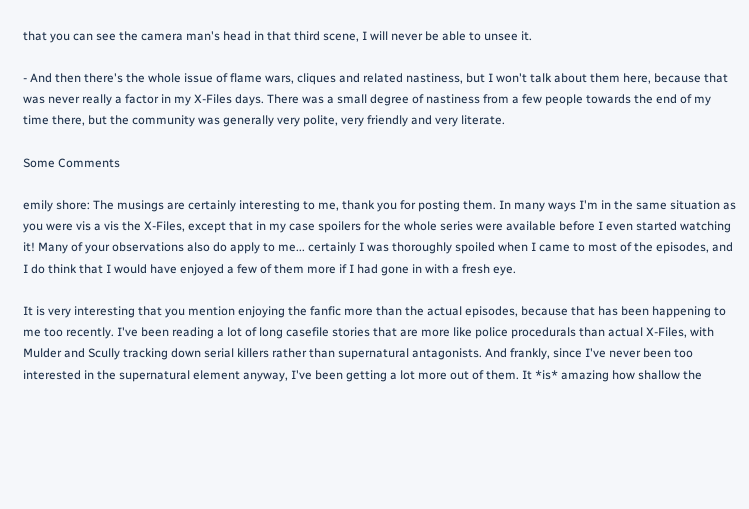that you can see the camera man's head in that third scene, I will never be able to unsee it.

- And then there's the whole issue of flame wars, cliques and related nastiness, but I won't talk about them here, because that was never really a factor in my X-Files days. There was a small degree of nastiness from a few people towards the end of my time there, but the community was generally very polite, very friendly and very literate.

Some Comments

emily shore: The musings are certainly interesting to me, thank you for posting them. In many ways I'm in the same situation as you were vis a vis the X-Files, except that in my case spoilers for the whole series were available before I even started watching it! Many of your observations also do apply to me... certainly I was thoroughly spoiled when I came to most of the episodes, and I do think that I would have enjoyed a few of them more if I had gone in with a fresh eye.

It is very interesting that you mention enjoying the fanfic more than the actual episodes, because that has been happening to me too recently. I've been reading a lot of long casefile stories that are more like police procedurals than actual X-Files, with Mulder and Scully tracking down serial killers rather than supernatural antagonists. And frankly, since I've never been too interested in the supernatural element anyway, I've been getting a lot more out of them. It *is* amazing how shallow the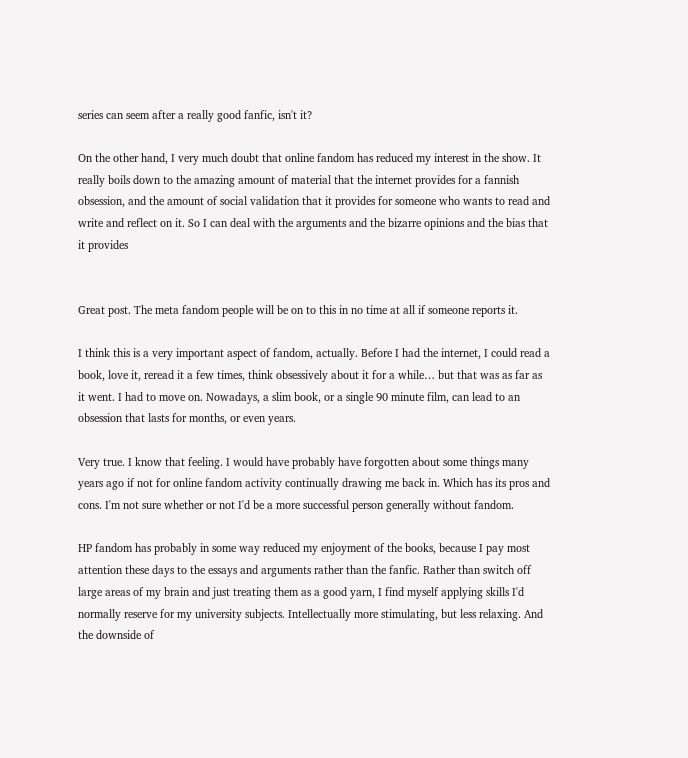series can seem after a really good fanfic, isn't it?

On the other hand, I very much doubt that online fandom has reduced my interest in the show. It really boils down to the amazing amount of material that the internet provides for a fannish obsession, and the amount of social validation that it provides for someone who wants to read and write and reflect on it. So I can deal with the arguments and the bizarre opinions and the bias that it provides


Great post. The meta fandom people will be on to this in no time at all if someone reports it.

I think this is a very important aspect of fandom, actually. Before I had the internet, I could read a book, love it, reread it a few times, think obsessively about it for a while… but that was as far as it went. I had to move on. Nowadays, a slim book, or a single 90 minute film, can lead to an obsession that lasts for months, or even years.

Very true. I know that feeling. I would have probably have forgotten about some things many years ago if not for online fandom activity continually drawing me back in. Which has its pros and cons. I'm not sure whether or not I'd be a more successful person generally without fandom.

HP fandom has probably in some way reduced my enjoyment of the books, because I pay most attention these days to the essays and arguments rather than the fanfic. Rather than switch off large areas of my brain and just treating them as a good yarn, I find myself applying skills I'd normally reserve for my university subjects. Intellectually more stimulating, but less relaxing. And the downside of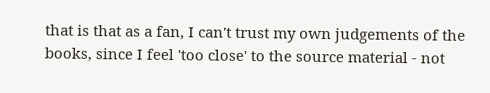that is that as a fan, I can't trust my own judgements of the books, since I feel 'too close' to the source material - not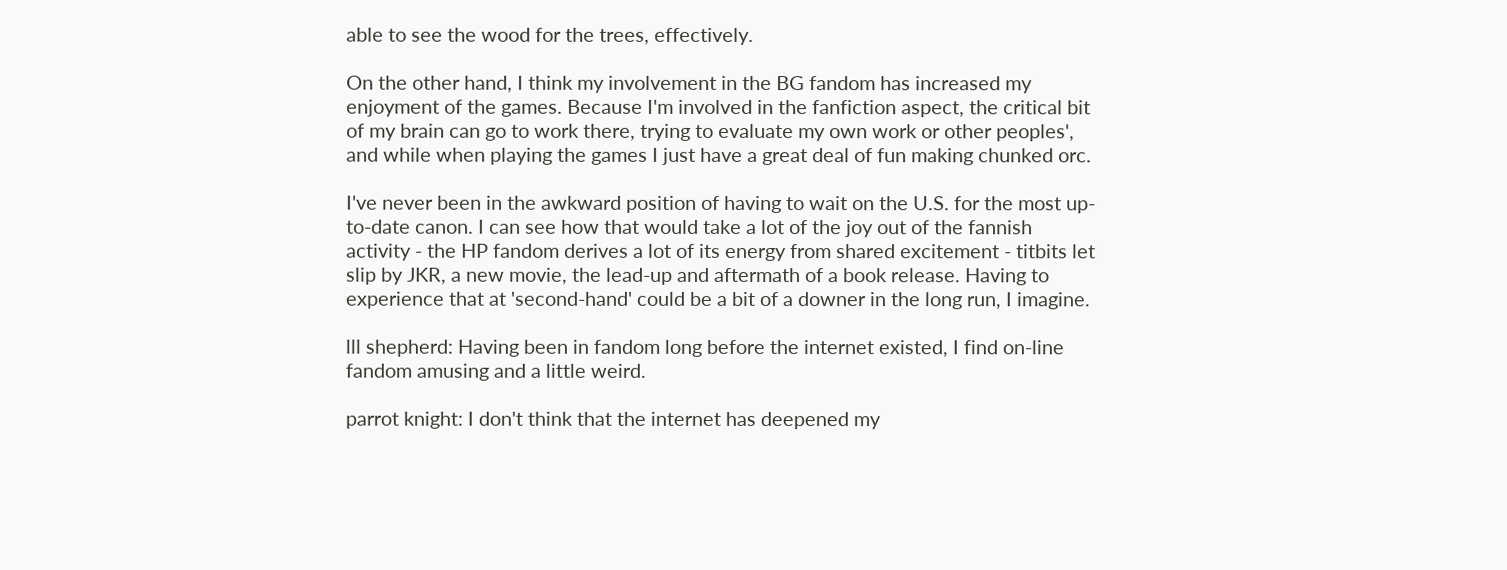able to see the wood for the trees, effectively.

On the other hand, I think my involvement in the BG fandom has increased my enjoyment of the games. Because I'm involved in the fanfiction aspect, the critical bit of my brain can go to work there, trying to evaluate my own work or other peoples', and while when playing the games I just have a great deal of fun making chunked orc.

I've never been in the awkward position of having to wait on the U.S. for the most up-to-date canon. I can see how that would take a lot of the joy out of the fannish activity - the HP fandom derives a lot of its energy from shared excitement - titbits let slip by JKR, a new movie, the lead-up and aftermath of a book release. Having to experience that at 'second-hand' could be a bit of a downer in the long run, I imagine.

lll shepherd: Having been in fandom long before the internet existed, I find on-line fandom amusing and a little weird.

parrot knight: I don't think that the internet has deepened my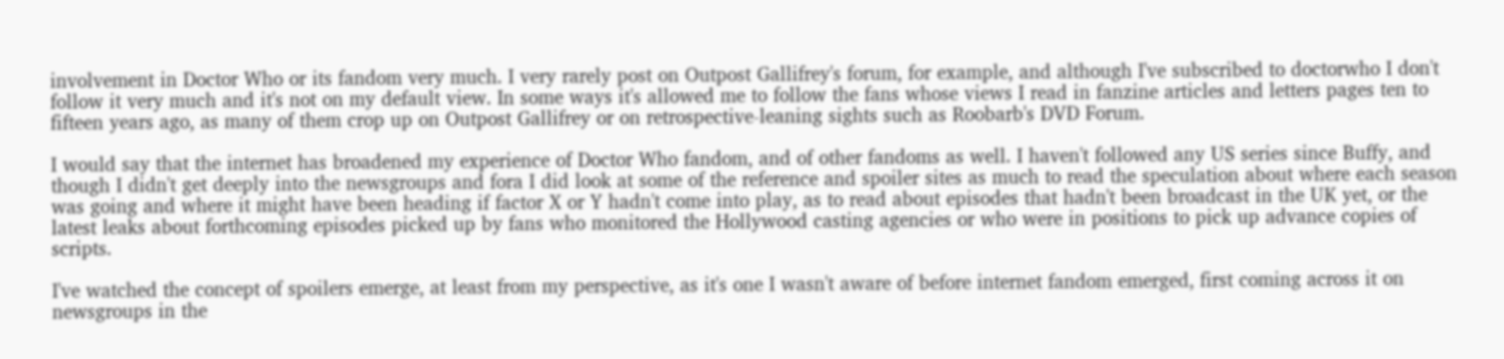involvement in Doctor Who or its fandom very much. I very rarely post on Outpost Gallifrey's forum, for example, and although I've subscribed to doctorwho I don't follow it very much and it's not on my default view. In some ways it's allowed me to follow the fans whose views I read in fanzine articles and letters pages ten to fifteen years ago, as many of them crop up on Outpost Gallifrey or on retrospective-leaning sights such as Roobarb's DVD Forum.

I would say that the internet has broadened my experience of Doctor Who fandom, and of other fandoms as well. I haven't followed any US series since Buffy, and though I didn't get deeply into the newsgroups and fora I did look at some of the reference and spoiler sites as much to read the speculation about where each season was going and where it might have been heading if factor X or Y hadn't come into play, as to read about episodes that hadn't been broadcast in the UK yet, or the latest leaks about forthcoming episodes picked up by fans who monitored the Hollywood casting agencies or who were in positions to pick up advance copies of scripts.

I've watched the concept of spoilers emerge, at least from my perspective, as it's one I wasn't aware of before internet fandom emerged, first coming across it on newsgroups in the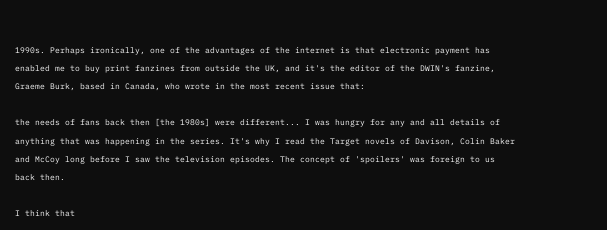1990s. Perhaps ironically, one of the advantages of the internet is that electronic payment has enabled me to buy print fanzines from outside the UK, and it's the editor of the DWIN's fanzine, Graeme Burk, based in Canada, who wrote in the most recent issue that:

the needs of fans back then [the 1980s] were different... I was hungry for any and all details of anything that was happening in the series. It's why I read the Target novels of Davison, Colin Baker and McCoy long before I saw the television episodes. The concept of 'spoilers' was foreign to us back then.

I think that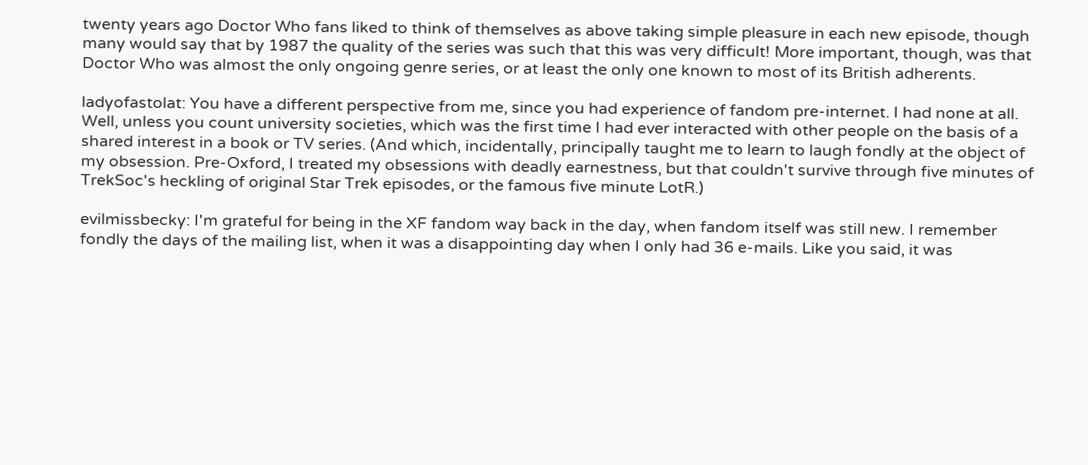twenty years ago Doctor Who fans liked to think of themselves as above taking simple pleasure in each new episode, though many would say that by 1987 the quality of the series was such that this was very difficult! More important, though, was that Doctor Who was almost the only ongoing genre series, or at least the only one known to most of its British adherents.

ladyofastolat: You have a different perspective from me, since you had experience of fandom pre-internet. I had none at all. Well, unless you count university societies, which was the first time I had ever interacted with other people on the basis of a shared interest in a book or TV series. (And which, incidentally, principally taught me to learn to laugh fondly at the object of my obsession. Pre-Oxford, I treated my obsessions with deadly earnestness, but that couldn't survive through five minutes of TrekSoc's heckling of original Star Trek episodes, or the famous five minute LotR.)

evilmissbecky: I'm grateful for being in the XF fandom way back in the day, when fandom itself was still new. I remember fondly the days of the mailing list, when it was a disappointing day when I only had 36 e-mails. Like you said, it was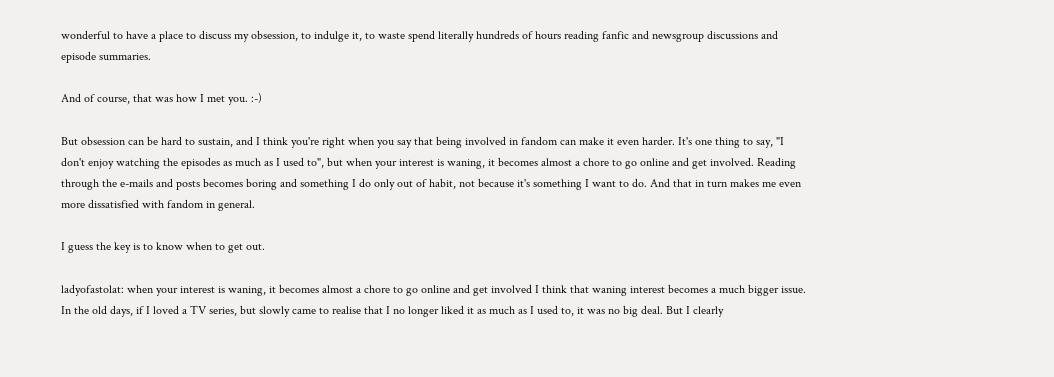wonderful to have a place to discuss my obsession, to indulge it, to waste spend literally hundreds of hours reading fanfic and newsgroup discussions and episode summaries.

And of course, that was how I met you. :-)

But obsession can be hard to sustain, and I think you're right when you say that being involved in fandom can make it even harder. It's one thing to say, "I don't enjoy watching the episodes as much as I used to", but when your interest is waning, it becomes almost a chore to go online and get involved. Reading through the e-mails and posts becomes boring and something I do only out of habit, not because it's something I want to do. And that in turn makes me even more dissatisfied with fandom in general.

I guess the key is to know when to get out.

ladyofastolat: when your interest is waning, it becomes almost a chore to go online and get involved I think that waning interest becomes a much bigger issue. In the old days, if I loved a TV series, but slowly came to realise that I no longer liked it as much as I used to, it was no big deal. But I clearly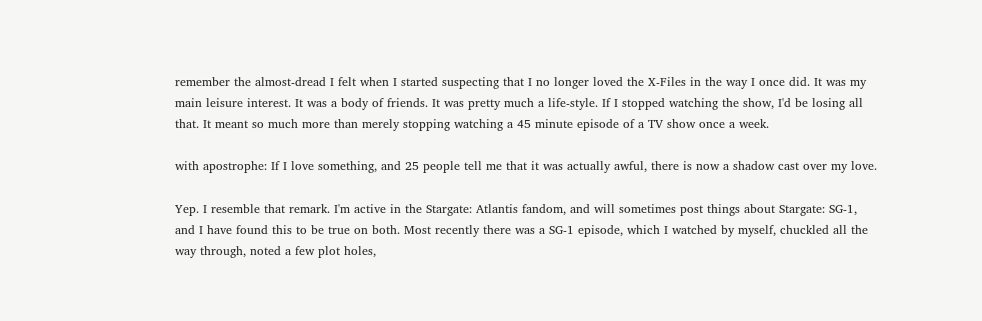remember the almost-dread I felt when I started suspecting that I no longer loved the X-Files in the way I once did. It was my main leisure interest. It was a body of friends. It was pretty much a life-style. If I stopped watching the show, I'd be losing all that. It meant so much more than merely stopping watching a 45 minute episode of a TV show once a week.

with apostrophe: If I love something, and 25 people tell me that it was actually awful, there is now a shadow cast over my love.

Yep. I resemble that remark. I'm active in the Stargate: Atlantis fandom, and will sometimes post things about Stargate: SG-1, and I have found this to be true on both. Most recently there was a SG-1 episode, which I watched by myself, chuckled all the way through, noted a few plot holes,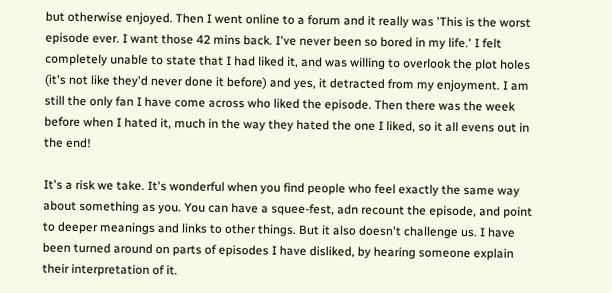but otherwise enjoyed. Then I went online to a forum and it really was 'This is the worst episode ever. I want those 42 mins back. I've never been so bored in my life.' I felt completely unable to state that I had liked it, and was willing to overlook the plot holes (it's not like they'd never done it before) and yes, it detracted from my enjoyment. I am still the only fan I have come across who liked the episode. Then there was the week before when I hated it, much in the way they hated the one I liked, so it all evens out in the end!

It's a risk we take. It's wonderful when you find people who feel exactly the same way about something as you. You can have a squee-fest, adn recount the episode, and point to deeper meanings and links to other things. But it also doesn't challenge us. I have been turned around on parts of episodes I have disliked, by hearing someone explain their interpretation of it.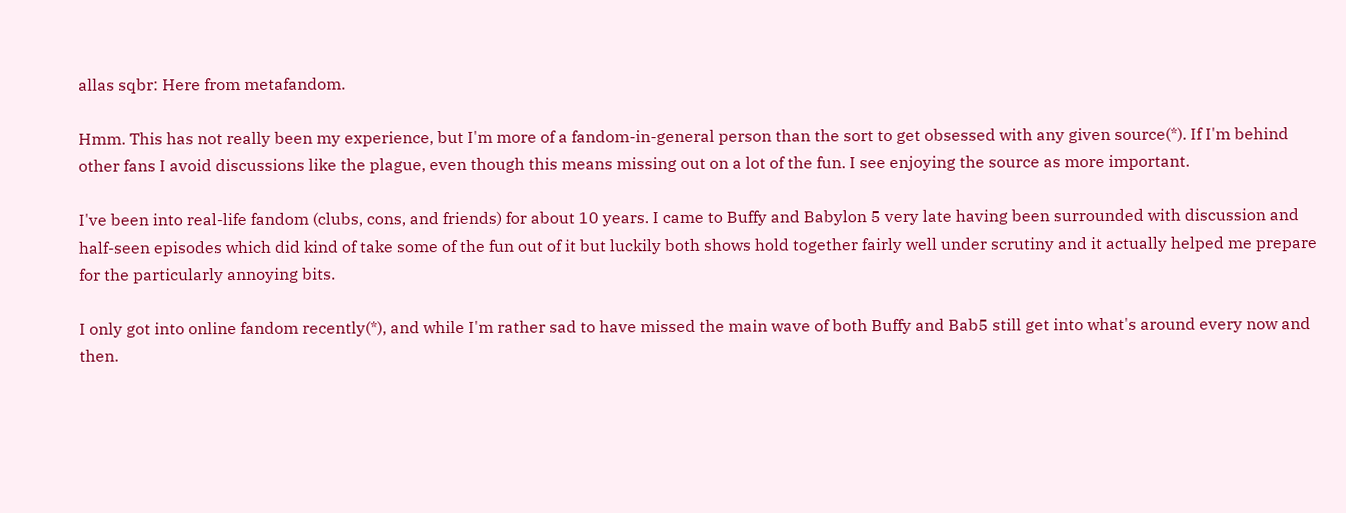allas sqbr: Here from metafandom.

Hmm. This has not really been my experience, but I'm more of a fandom-in-general person than the sort to get obsessed with any given source(*). If I'm behind other fans I avoid discussions like the plague, even though this means missing out on a lot of the fun. I see enjoying the source as more important.

I've been into real-life fandom (clubs, cons, and friends) for about 10 years. I came to Buffy and Babylon 5 very late having been surrounded with discussion and half-seen episodes which did kind of take some of the fun out of it but luckily both shows hold together fairly well under scrutiny and it actually helped me prepare for the particularly annoying bits.

I only got into online fandom recently(*), and while I'm rather sad to have missed the main wave of both Buffy and Bab5 still get into what's around every now and then.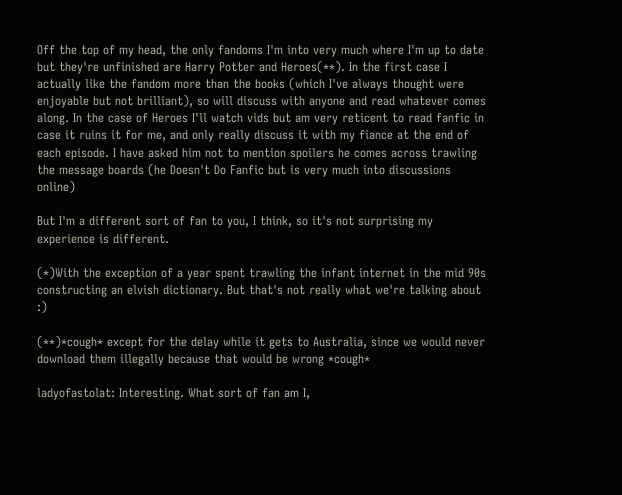Off the top of my head, the only fandoms I'm into very much where I'm up to date but they're unfinished are Harry Potter and Heroes(**). In the first case I actually like the fandom more than the books (which I've always thought were enjoyable but not brilliant), so will discuss with anyone and read whatever comes along. In the case of Heroes I'll watch vids but am very reticent to read fanfic in case it ruins it for me, and only really discuss it with my fiance at the end of each episode. I have asked him not to mention spoilers he comes across trawling the message boards (he Doesn't Do Fanfic but is very much into discussions online)

But I'm a different sort of fan to you, I think, so it's not surprising my experience is different.

(*)With the exception of a year spent trawling the infant internet in the mid 90s constructing an elvish dictionary. But that's not really what we're talking about :)

(**)*cough* except for the delay while it gets to Australia, since we would never download them illegally because that would be wrong *cough*

ladyofastolat: Interesting. What sort of fan am I,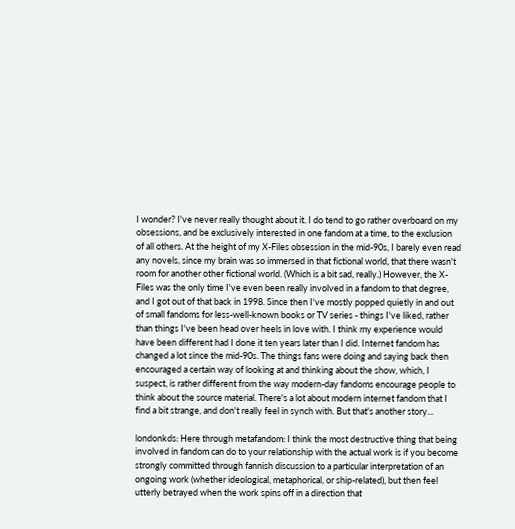I wonder? I've never really thought about it. I do tend to go rather overboard on my obsessions, and be exclusively interested in one fandom at a time, to the exclusion of all others. At the height of my X-Files obsession in the mid-90s, I barely even read any novels, since my brain was so immersed in that fictional world, that there wasn't room for another other fictional world. (Which is a bit sad, really.) However, the X-Files was the only time I've even been really involved in a fandom to that degree, and I got out of that back in 1998. Since then I've mostly popped quietly in and out of small fandoms for less-well-known books or TV series - things I've liked, rather than things I've been head over heels in love with. I think my experience would have been different had I done it ten years later than I did. Internet fandom has changed a lot since the mid-90s. The things fans were doing and saying back then encouraged a certain way of looking at and thinking about the show, which, I suspect, is rather different from the way modern-day fandoms encourage people to think about the source material. There's a lot about modern internet fandom that I find a bit strange, and don't really feel in synch with. But that's another story...

londonkds: Here through metafandom: I think the most destructive thing that being involved in fandom can do to your relationship with the actual work is if you become strongly committed through fannish discussion to a particular interpretation of an ongoing work (whether ideological, metaphorical, or ship-related), but then feel utterly betrayed when the work spins off in a direction that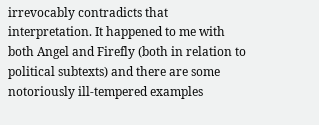irrevocably contradicts that interpretation. It happened to me with both Angel and Firefly (both in relation to political subtexts) and there are some notoriously ill-tempered examples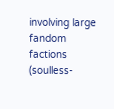involving large fandom factions (soulless-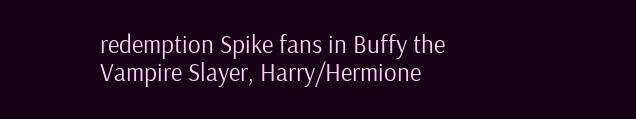redemption Spike fans in Buffy the Vampire Slayer, Harry/Hermione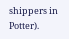shippers in Potter).